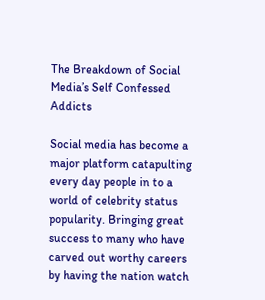The Breakdown of Social Media’s Self Confessed Addicts

Social media has become a major platform catapulting every day people in to a world of celebrity status popularity. Bringing great success to many who have carved out worthy careers by having the nation watch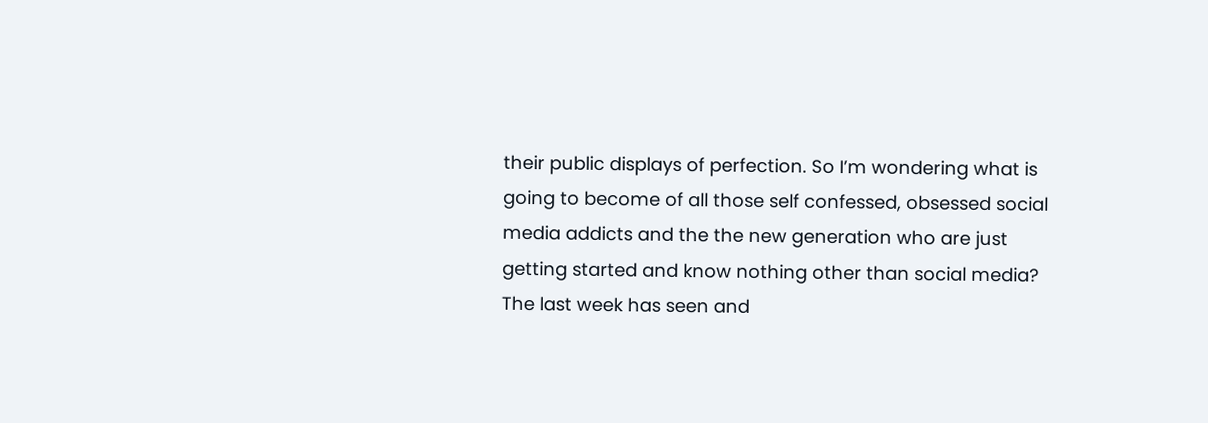their public displays of perfection. So I’m wondering what is going to become of all those self confessed, obsessed social media addicts and the the new generation who are just getting started and know nothing other than social media? The last week has seen and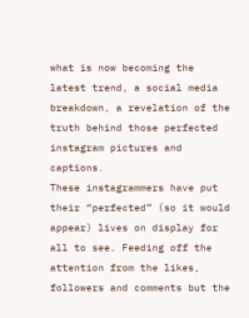what is now becoming the latest trend, a social media breakdown, a revelation of the truth behind those perfected instagram pictures and captions.
These instagrammers have put their “perfected” (so it would appear) lives on display for all to see. Feeding off the attention from the likes, followers and comments but the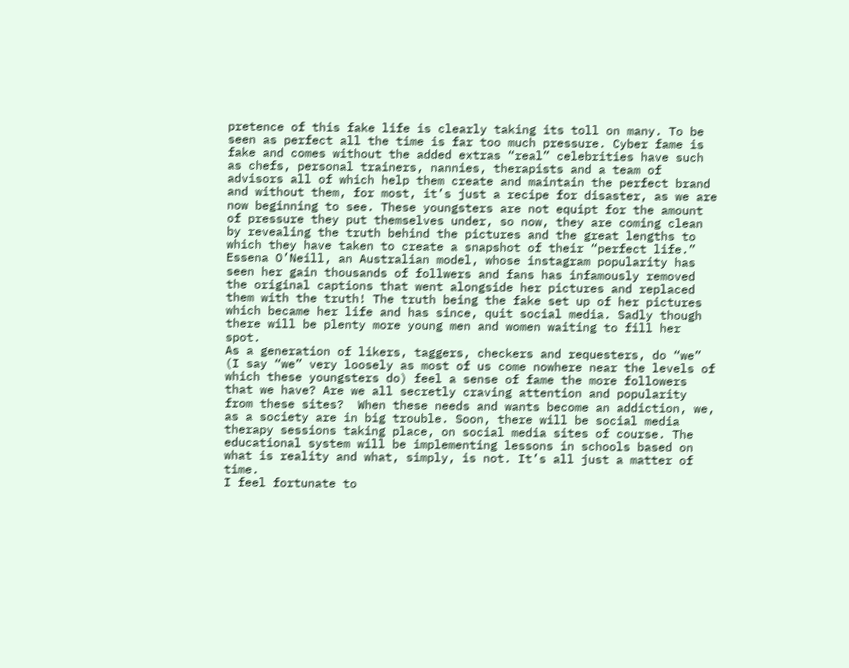pretence of this fake life is clearly taking its toll on many. To be seen as perfect all the time is far too much pressure. Cyber fame is fake and comes without the added extras “real” celebrities have such as chefs, personal trainers, nannies, therapists and a team of advisors all of which help them create and maintain the perfect brand and without them, for most, it’s just a recipe for disaster, as we are now beginning to see. These youngsters are not equipt for the amount of pressure they put themselves under, so now, they are coming clean by revealing the truth behind the pictures and the great lengths to which they have taken to create a snapshot of their “perfect life.”
Essena O’Neill, an Australian model, whose instagram popularity has seen her gain thousands of follwers and fans has infamously removed the original captions that went alongside her pictures and replaced them with the truth! The truth being the fake set up of her pictures which became her life and has since, quit social media. Sadly though there will be plenty more young men and women waiting to fill her spot.
As a generation of likers, taggers, checkers and requesters, do “we” (I say “we” very loosely as most of us come nowhere near the levels of which these youngsters do) feel a sense of fame the more followers that we have? Are we all secretly craving attention and popularity from these sites?  When these needs and wants become an addiction, we, as a society are in big trouble. Soon, there will be social media therapy sessions taking place, on social media sites of course. The educational system will be implementing lessons in schools based on what is reality and what, simply, is not. It’s all just a matter of time.
I feel fortunate to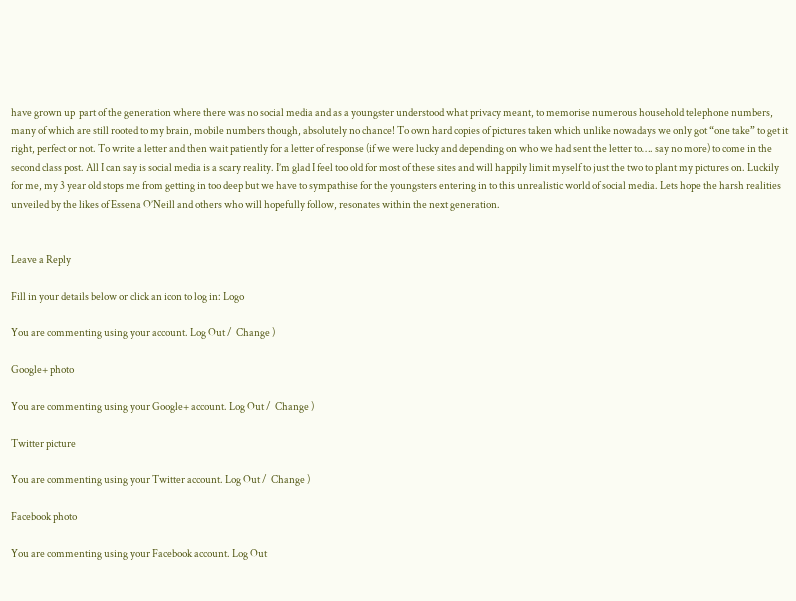have grown up  part of the generation where there was no social media and as a youngster understood what privacy meant, to memorise numerous household telephone numbers, many of which are still rooted to my brain, mobile numbers though, absolutely no chance! To own hard copies of pictures taken which unlike nowadays we only got “one take” to get it right, perfect or not. To write a letter and then wait patiently for a letter of response (if we were lucky and depending on who we had sent the letter to…. say no more) to come in the second class post. All I can say is social media is a scary reality. I’m glad I feel too old for most of these sites and will happily limit myself to just the two to plant my pictures on. Luckily for me, my 3 year old stops me from getting in too deep but we have to sympathise for the youngsters entering in to this unrealistic world of social media. Lets hope the harsh realities unveiled by the likes of Essena O’Neill and others who will hopefully follow, resonates within the next generation.


Leave a Reply

Fill in your details below or click an icon to log in: Logo

You are commenting using your account. Log Out /  Change )

Google+ photo

You are commenting using your Google+ account. Log Out /  Change )

Twitter picture

You are commenting using your Twitter account. Log Out /  Change )

Facebook photo

You are commenting using your Facebook account. Log Out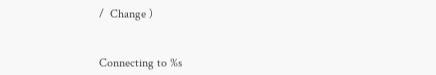/  Change )


Connecting to %s